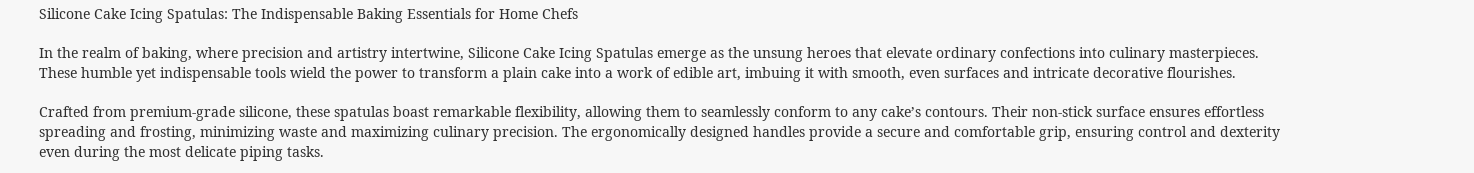Silicone Cake Icing Spatulas: The Indispensable Baking Essentials for Home Chefs

In the realm of baking, where precision and artistry intertwine, Silicone Cake Icing Spatulas emerge as the unsung heroes that elevate ordinary confections into culinary masterpieces. These humble yet indispensable tools wield the power to transform a plain cake into a work of edible art, imbuing it with smooth, even surfaces and intricate decorative flourishes.

Crafted from premium-grade silicone, these spatulas boast remarkable flexibility, allowing them to seamlessly conform to any cake’s contours. Their non-stick surface ensures effortless spreading and frosting, minimizing waste and maximizing culinary precision. The ergonomically designed handles provide a secure and comfortable grip, ensuring control and dexterity even during the most delicate piping tasks.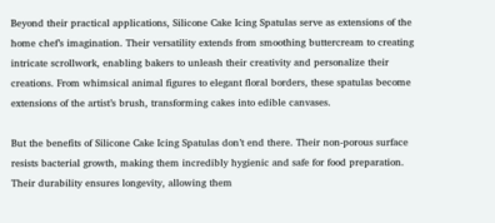Beyond their practical applications, Silicone Cake Icing Spatulas serve as extensions of the home chef’s imagination. Their versatility extends from smoothing buttercream to creating intricate scrollwork, enabling bakers to unleash their creativity and personalize their creations. From whimsical animal figures to elegant floral borders, these spatulas become extensions of the artist’s brush, transforming cakes into edible canvases.

But the benefits of Silicone Cake Icing Spatulas don’t end there. Their non-porous surface resists bacterial growth, making them incredibly hygienic and safe for food preparation. Their durability ensures longevity, allowing them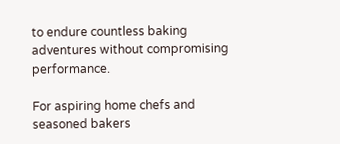to endure countless baking adventures without compromising performance.

For aspiring home chefs and seasoned bakers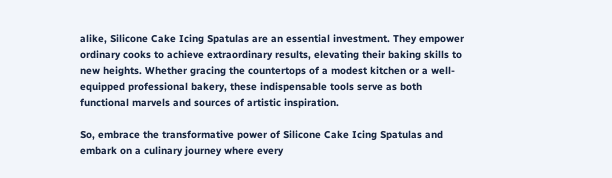alike, Silicone Cake Icing Spatulas are an essential investment. They empower ordinary cooks to achieve extraordinary results, elevating their baking skills to new heights. Whether gracing the countertops of a modest kitchen or a well-equipped professional bakery, these indispensable tools serve as both functional marvels and sources of artistic inspiration.

So, embrace the transformative power of Silicone Cake Icing Spatulas and embark on a culinary journey where every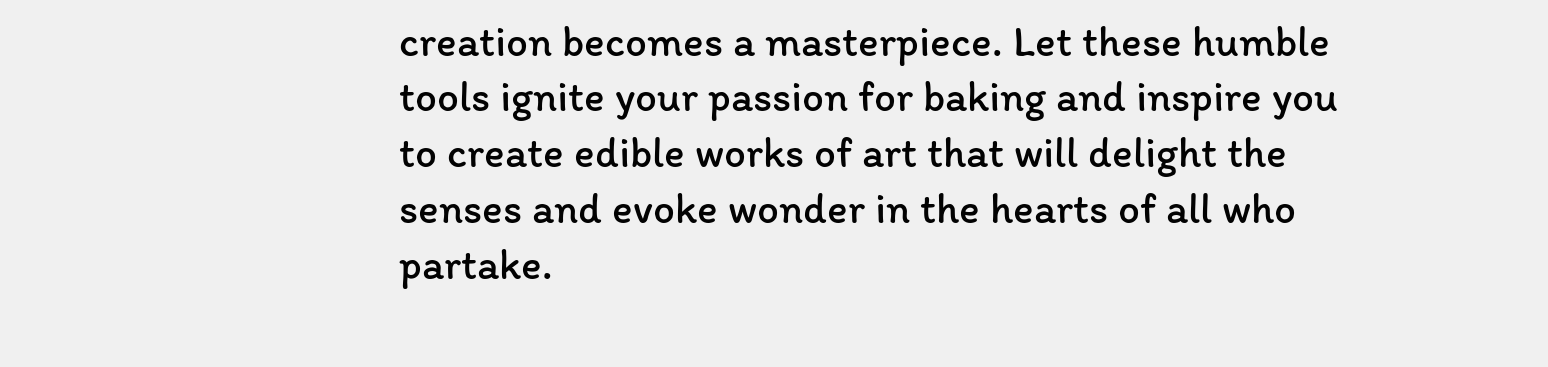creation becomes a masterpiece. Let these humble tools ignite your passion for baking and inspire you to create edible works of art that will delight the senses and evoke wonder in the hearts of all who partake.